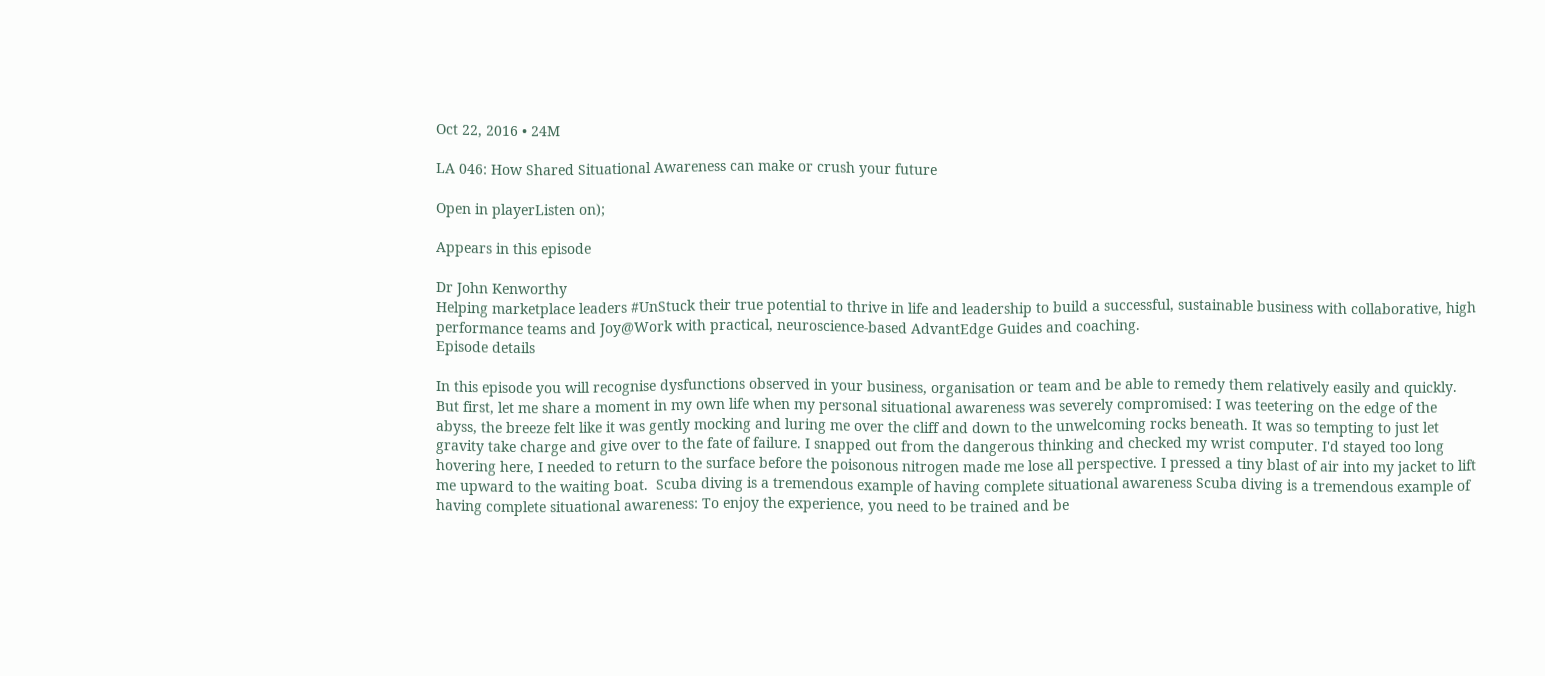Oct 22, 2016 • 24M

LA 046: How Shared Situational Awareness can make or crush your future

Open in playerListen on);

Appears in this episode

Dr John Kenworthy
Helping marketplace leaders #UnStuck their true potential to thrive in life and leadership to build a successful, sustainable business with collaborative, high performance teams and Joy@Work with practical, neuroscience-based AdvantEdge Guides and coaching.
Episode details

In this episode you will recognise dysfunctions observed in your business, organisation or team and be able to remedy them relatively easily and quickly. But first, let me share a moment in my own life when my personal situational awareness was severely compromised: I was teetering on the edge of the abyss, the breeze felt like it was gently mocking and luring me over the cliff and down to the unwelcoming rocks beneath. It was so tempting to just let gravity take charge and give over to the fate of failure. I snapped out from the dangerous thinking and checked my wrist computer. I'd stayed too long hovering here, I needed to return to the surface before the poisonous nitrogen made me lose all perspective. I pressed a tiny blast of air into my jacket to lift me upward to the waiting boat.  Scuba diving is a tremendous example of having complete situational awareness Scuba diving is a tremendous example of having complete situational awareness: To enjoy the experience, you need to be trained and be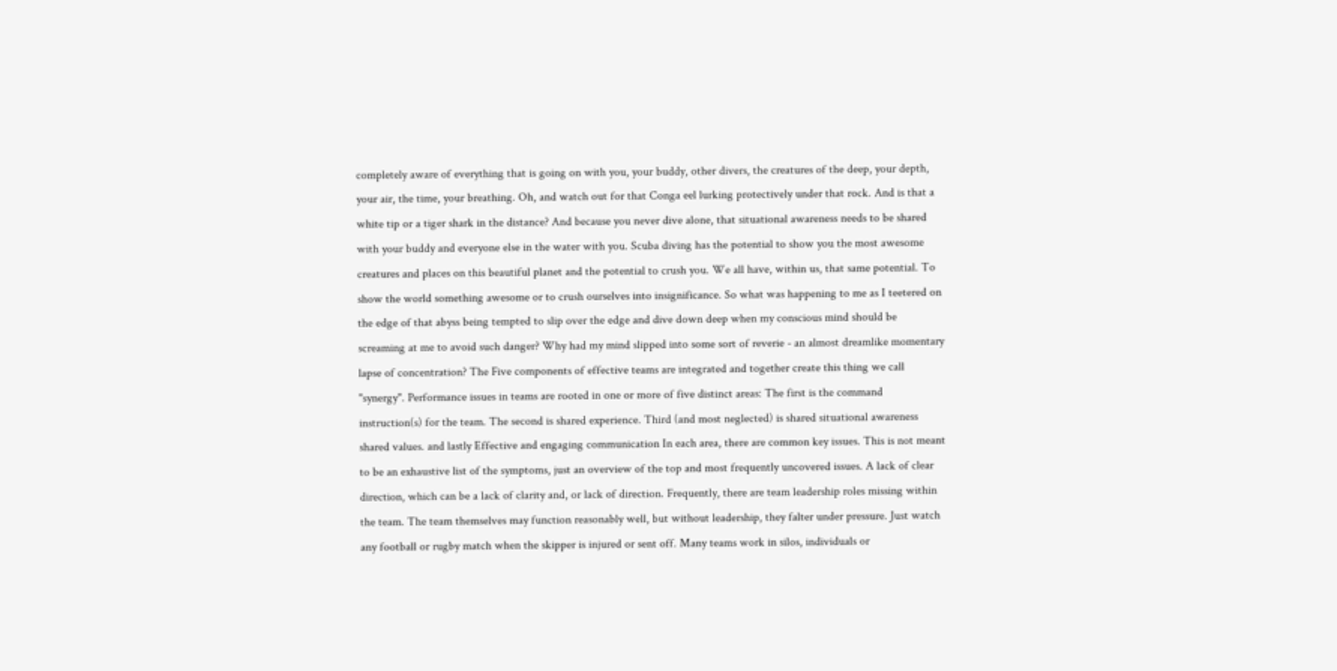completely aware of everything that is going on with you, your buddy, other divers, the creatures of the deep, your depth, your air, the time, your breathing. Oh, and watch out for that Conga eel lurking protectively under that rock. And is that a white tip or a tiger shark in the distance? And because you never dive alone, that situational awareness needs to be shared with your buddy and everyone else in the water with you. Scuba diving has the potential to show you the most awesome creatures and places on this beautiful planet and the potential to crush you. We all have, within us, that same potential. To show the world something awesome or to crush ourselves into insignificance. So what was happening to me as I teetered on the edge of that abyss being tempted to slip over the edge and dive down deep when my conscious mind should be screaming at me to avoid such danger? Why had my mind slipped into some sort of reverie - an almost dreamlike momentary lapse of concentration? The Five components of effective teams are integrated and together create this thing we call "synergy". Performance issues in teams are rooted in one or more of five distinct areas: The first is the command instruction(s) for the team. The second is shared experience. Third (and most neglected) is shared situational awareness shared values. and lastly Effective and engaging communication In each area, there are common key issues. This is not meant to be an exhaustive list of the symptoms, just an overview of the top and most frequently uncovered issues. A lack of clear direction, which can be a lack of clarity and, or lack of direction. Frequently, there are team leadership roles missing within the team. The team themselves may function reasonably well, but without leadership, they falter under pressure. Just watch any football or rugby match when the skipper is injured or sent off. Many teams work in silos, individuals or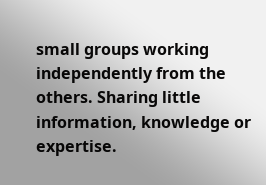small groups working independently from the others. Sharing little information, knowledge or expertise.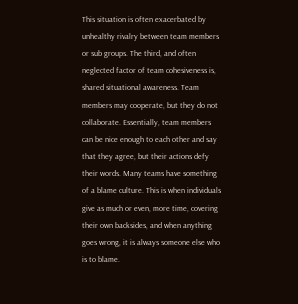This situation is often exacerbated by unhealthy rivalry between team members or sub groups. The third, and often neglected factor of team cohesiveness is, shared situational awareness. Team members may cooperate, but they do not collaborate. Essentially, team members can be nice enough to each other and say that they agree, but their actions defy their words. Many teams have something of a blame culture. This is when individuals give as much or even, more time, covering their own backsides, and when anything goes wrong, it is always someone else who is to blame.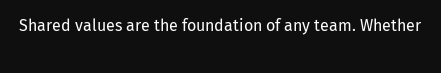Shared values are the foundation of any team. Whether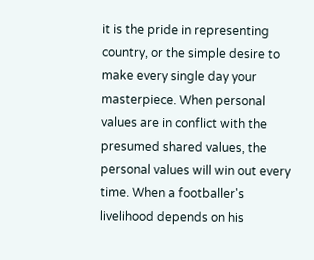it is the pride in representing country, or the simple desire to make every single day your masterpiece. When personal values are in conflict with the presumed shared values, the personal values will win out every time. When a footballer's livelihood depends on his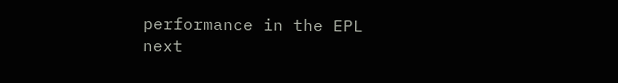performance in the EPL next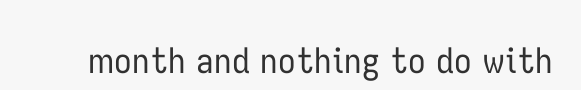month and nothing to do with